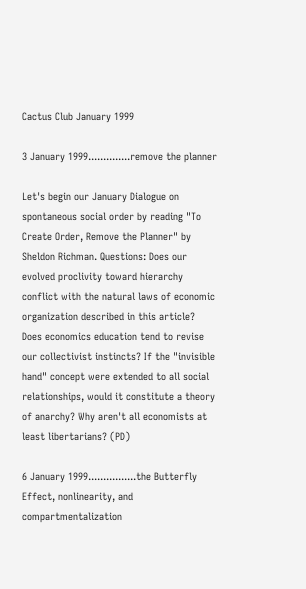Cactus Club January 1999

3 January 1999..............remove the planner

Let's begin our January Dialogue on spontaneous social order by reading "To Create Order, Remove the Planner" by Sheldon Richman. Questions: Does our evolved proclivity toward hierarchy conflict with the natural laws of economic organization described in this article? Does economics education tend to revise our collectivist instincts? If the "invisible hand" concept were extended to all social relationships, would it constitute a theory of anarchy? Why aren't all economists at least libertarians? (PD)

6 January 1999................the Butterfly Effect, nonlinearity, and compartmentalization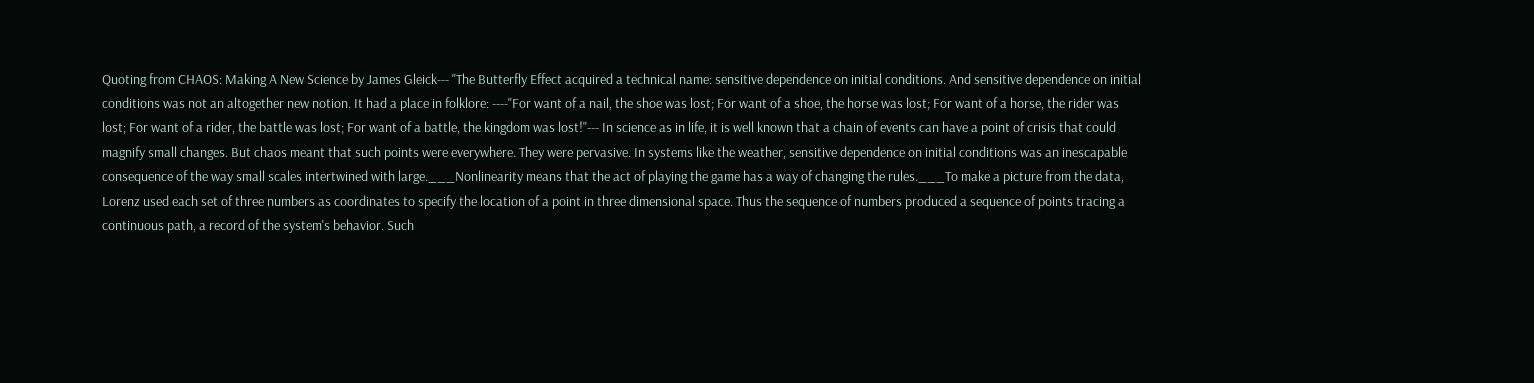Quoting from CHAOS: Making A New Science by James Gleick--- "The Butterfly Effect acquired a technical name: sensitive dependence on initial conditions. And sensitive dependence on initial conditions was not an altogether new notion. It had a place in folklore: ----"For want of a nail, the shoe was lost; For want of a shoe, the horse was lost; For want of a horse, the rider was lost; For want of a rider, the battle was lost; For want of a battle, the kingdom was lost!"--- In science as in life, it is well known that a chain of events can have a point of crisis that could magnify small changes. But chaos meant that such points were everywhere. They were pervasive. In systems like the weather, sensitive dependence on initial conditions was an inescapable consequence of the way small scales intertwined with large.___Nonlinearity means that the act of playing the game has a way of changing the rules.___To make a picture from the data, Lorenz used each set of three numbers as coordinates to specify the location of a point in three dimensional space. Thus the sequence of numbers produced a sequence of points tracing a continuous path, a record of the system's behavior. Such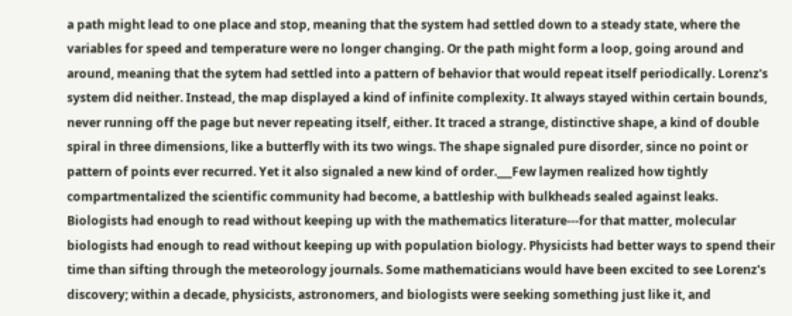a path might lead to one place and stop, meaning that the system had settled down to a steady state, where the variables for speed and temperature were no longer changing. Or the path might form a loop, going around and around, meaning that the sytem had settled into a pattern of behavior that would repeat itself periodically. Lorenz's system did neither. Instead, the map displayed a kind of infinite complexity. It always stayed within certain bounds, never running off the page but never repeating itself, either. It traced a strange, distinctive shape, a kind of double spiral in three dimensions, like a butterfly with its two wings. The shape signaled pure disorder, since no point or pattern of points ever recurred. Yet it also signaled a new kind of order.___Few laymen realized how tightly compartmentalized the scientific community had become, a battleship with bulkheads sealed against leaks. Biologists had enough to read without keeping up with the mathematics literature---for that matter, molecular biologists had enough to read without keeping up with population biology. Physicists had better ways to spend their time than sifting through the meteorology journals. Some mathematicians would have been excited to see Lorenz's discovery; within a decade, physicists, astronomers, and biologists were seeking something just like it, and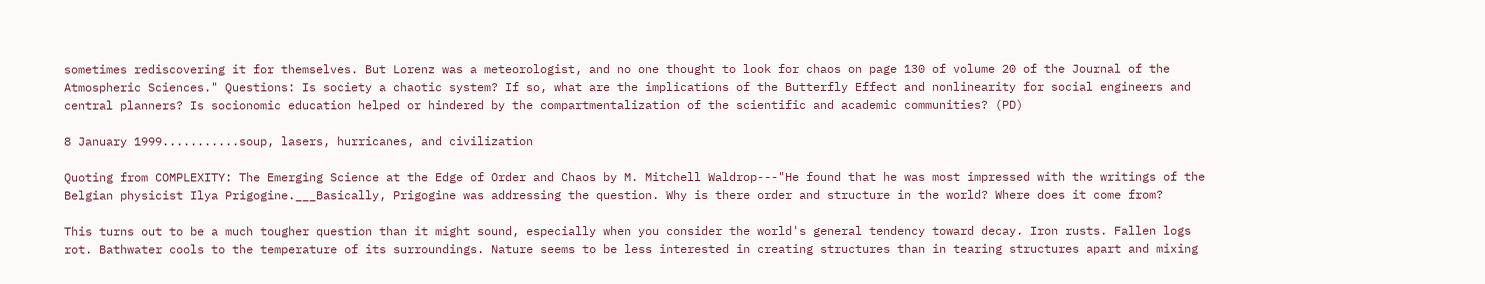sometimes rediscovering it for themselves. But Lorenz was a meteorologist, and no one thought to look for chaos on page 130 of volume 20 of the Journal of the Atmospheric Sciences." Questions: Is society a chaotic system? If so, what are the implications of the Butterfly Effect and nonlinearity for social engineers and central planners? Is socionomic education helped or hindered by the compartmentalization of the scientific and academic communities? (PD)

8 January 1999...........soup, lasers, hurricanes, and civilization

Quoting from COMPLEXITY: The Emerging Science at the Edge of Order and Chaos by M. Mitchell Waldrop---"He found that he was most impressed with the writings of the Belgian physicist Ilya Prigogine.___Basically, Prigogine was addressing the question. Why is there order and structure in the world? Where does it come from?

This turns out to be a much tougher question than it might sound, especially when you consider the world's general tendency toward decay. Iron rusts. Fallen logs rot. Bathwater cools to the temperature of its surroundings. Nature seems to be less interested in creating structures than in tearing structures apart and mixing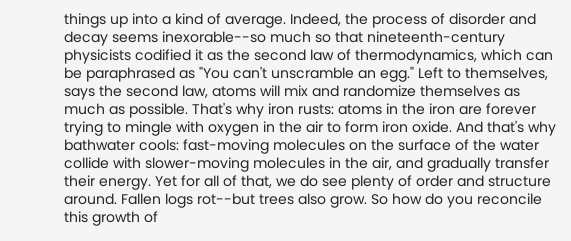things up into a kind of average. Indeed, the process of disorder and decay seems inexorable--so much so that nineteenth-century physicists codified it as the second law of thermodynamics, which can be paraphrased as "You can't unscramble an egg." Left to themselves, says the second law, atoms will mix and randomize themselves as much as possible. That's why iron rusts: atoms in the iron are forever trying to mingle with oxygen in the air to form iron oxide. And that's why bathwater cools: fast-moving molecules on the surface of the water collide with slower-moving molecules in the air, and gradually transfer their energy. Yet for all of that, we do see plenty of order and structure around. Fallen logs rot--but trees also grow. So how do you reconcile this growth of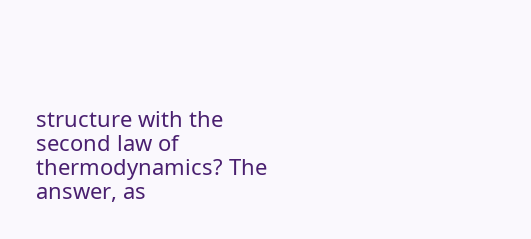structure with the second law of thermodynamics? The answer, as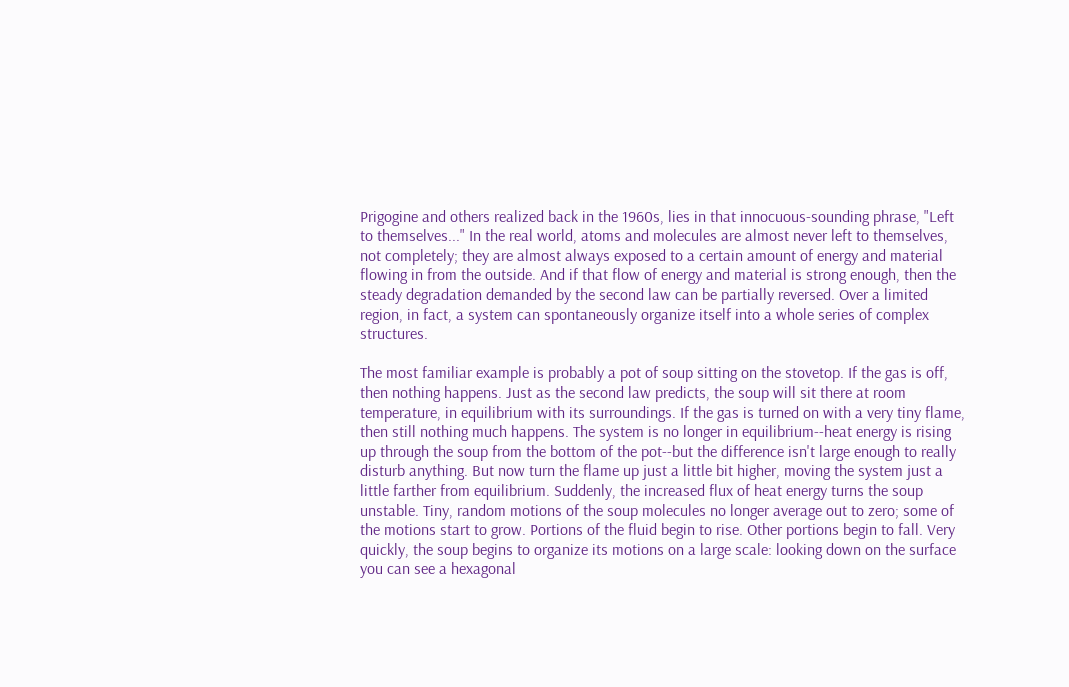Prigogine and others realized back in the 1960s, lies in that innocuous-sounding phrase, "Left to themselves..." In the real world, atoms and molecules are almost never left to themselves, not completely; they are almost always exposed to a certain amount of energy and material flowing in from the outside. And if that flow of energy and material is strong enough, then the steady degradation demanded by the second law can be partially reversed. Over a limited region, in fact, a system can spontaneously organize itself into a whole series of complex structures.

The most familiar example is probably a pot of soup sitting on the stovetop. If the gas is off, then nothing happens. Just as the second law predicts, the soup will sit there at room temperature, in equilibrium with its surroundings. If the gas is turned on with a very tiny flame, then still nothing much happens. The system is no longer in equilibrium--heat energy is rising up through the soup from the bottom of the pot--but the difference isn't large enough to really disturb anything. But now turn the flame up just a little bit higher, moving the system just a little farther from equilibrium. Suddenly, the increased flux of heat energy turns the soup unstable. Tiny, random motions of the soup molecules no longer average out to zero; some of the motions start to grow. Portions of the fluid begin to rise. Other portions begin to fall. Very quickly, the soup begins to organize its motions on a large scale: looking down on the surface you can see a hexagonal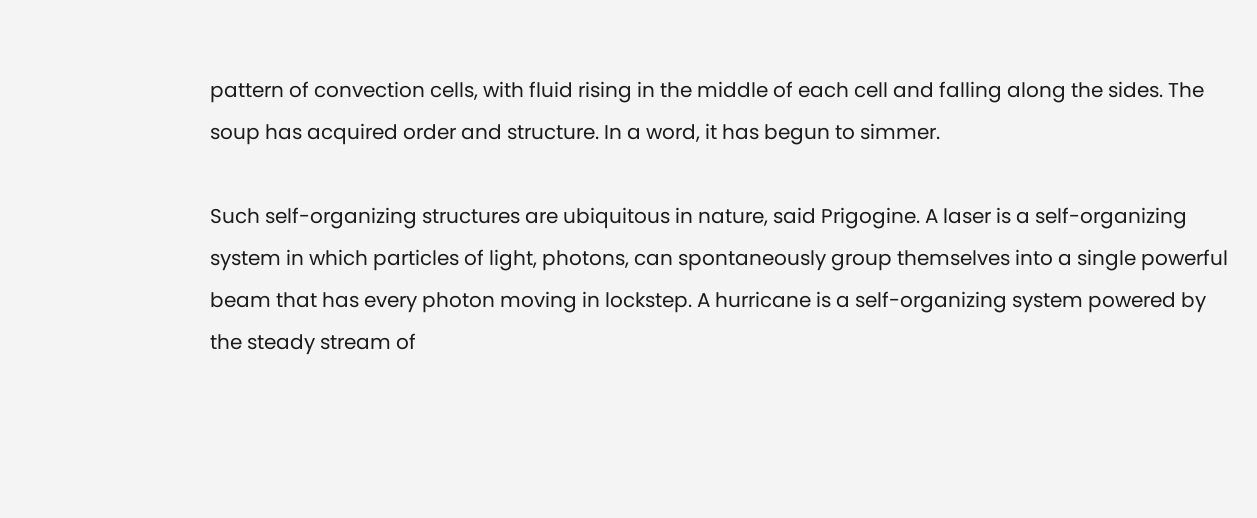pattern of convection cells, with fluid rising in the middle of each cell and falling along the sides. The soup has acquired order and structure. In a word, it has begun to simmer.

Such self-organizing structures are ubiquitous in nature, said Prigogine. A laser is a self-organizing system in which particles of light, photons, can spontaneously group themselves into a single powerful beam that has every photon moving in lockstep. A hurricane is a self-organizing system powered by the steady stream of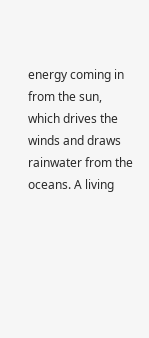energy coming in from the sun, which drives the winds and draws rainwater from the oceans. A living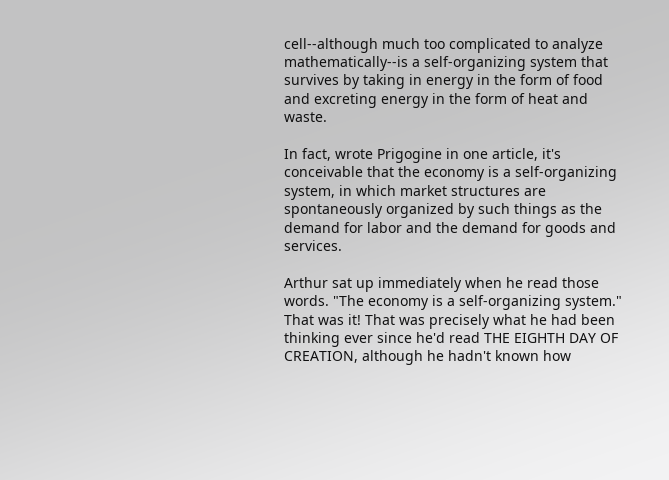cell--although much too complicated to analyze mathematically--is a self-organizing system that survives by taking in energy in the form of food and excreting energy in the form of heat and waste.

In fact, wrote Prigogine in one article, it's conceivable that the economy is a self-organizing system, in which market structures are spontaneously organized by such things as the demand for labor and the demand for goods and services.

Arthur sat up immediately when he read those words. "The economy is a self-organizing system." That was it! That was precisely what he had been thinking ever since he'd read THE EIGHTH DAY OF CREATION, although he hadn't known how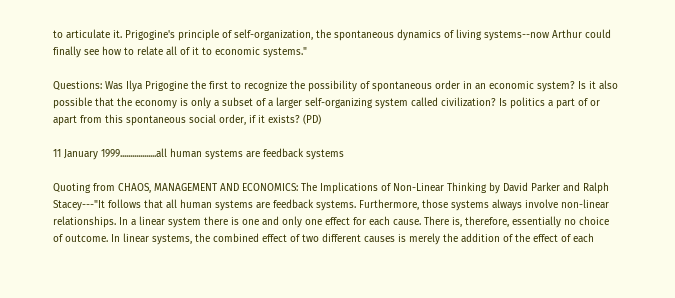to articulate it. Prigogine's principle of self-organization, the spontaneous dynamics of living systems--now Arthur could finally see how to relate all of it to economic systems."

Questions: Was Ilya Prigogine the first to recognize the possibility of spontaneous order in an economic system? Is it also possible that the economy is only a subset of a larger self-organizing system called civilization? Is politics a part of or apart from this spontaneous social order, if it exists? (PD)

11 January 1999..................all human systems are feedback systems

Quoting from CHAOS, MANAGEMENT AND ECONOMICS: The Implications of Non-Linear Thinking by David Parker and Ralph Stacey---"It follows that all human systems are feedback systems. Furthermore, those systems always involve non-linear relationships. In a linear system there is one and only one effect for each cause. There is, therefore, essentially no choice of outcome. In linear systems, the combined effect of two different causes is merely the addition of the effect of each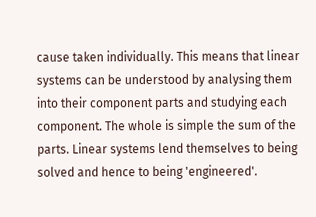cause taken individually. This means that linear systems can be understood by analysing them into their component parts and studying each component. The whole is simple the sum of the parts. Linear systems lend themselves to being solved and hence to being 'engineered'.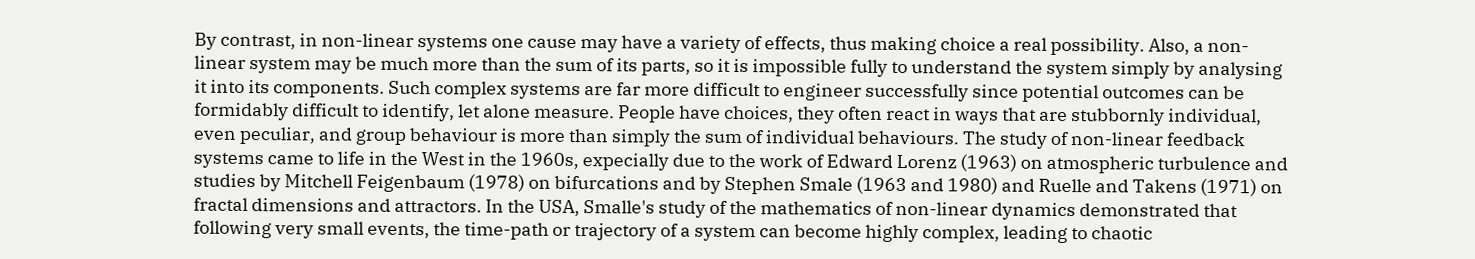By contrast, in non-linear systems one cause may have a variety of effects, thus making choice a real possibility. Also, a non-linear system may be much more than the sum of its parts, so it is impossible fully to understand the system simply by analysing it into its components. Such complex systems are far more difficult to engineer successfully since potential outcomes can be formidably difficult to identify, let alone measure. People have choices, they often react in ways that are stubbornly individual, even peculiar, and group behaviour is more than simply the sum of individual behaviours. The study of non-linear feedback systems came to life in the West in the 1960s, expecially due to the work of Edward Lorenz (1963) on atmospheric turbulence and studies by Mitchell Feigenbaum (1978) on bifurcations and by Stephen Smale (1963 and 1980) and Ruelle and Takens (1971) on fractal dimensions and attractors. In the USA, Smalle's study of the mathematics of non-linear dynamics demonstrated that following very small events, the time-path or trajectory of a system can become highly complex, leading to chaotic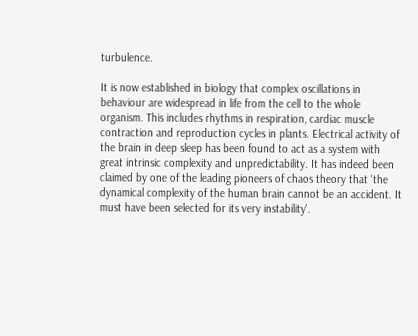turbulence.

It is now established in biology that complex oscillations in behaviour are widespread in life from the cell to the whole organism. This includes rhythms in respiration, cardiac muscle contraction and reproduction cycles in plants. Electrical activity of the brain in deep sleep has been found to act as a system with great intrinsic complexity and unpredictability. It has indeed been claimed by one of the leading pioneers of chaos theory that 'the dynamical complexity of the human brain cannot be an accident. It must have been selected for its very instability'.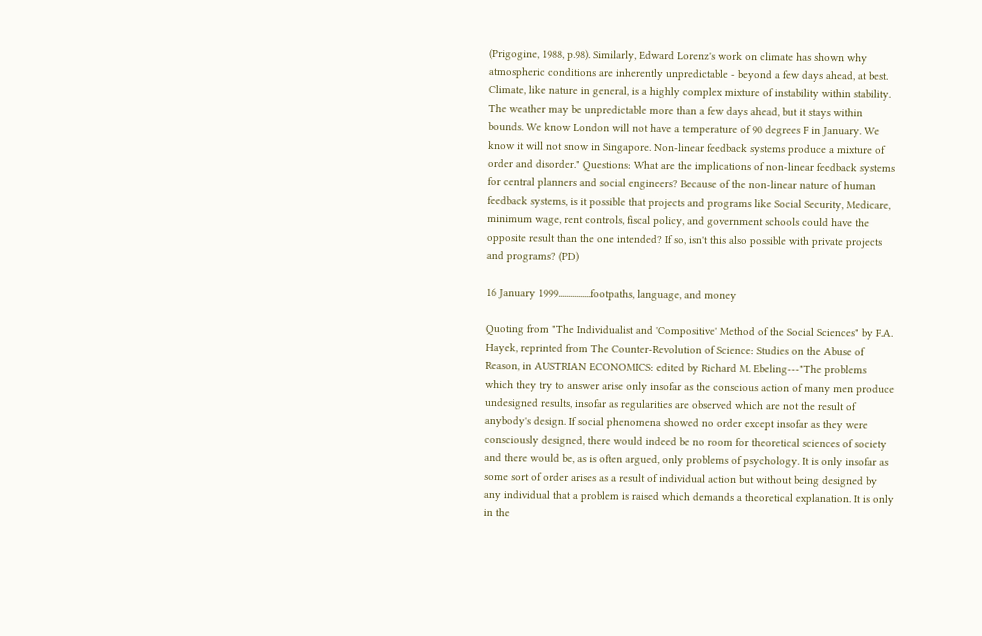(Prigogine, 1988, p.98). Similarly, Edward Lorenz's work on climate has shown why atmospheric conditions are inherently unpredictable - beyond a few days ahead, at best. Climate, like nature in general, is a highly complex mixture of instability within stability. The weather may be unpredictable more than a few days ahead, but it stays within bounds. We know London will not have a temperature of 90 degrees F in January. We know it will not snow in Singapore. Non-linear feedback systems produce a mixture of order and disorder." Questions: What are the implications of non-linear feedback systems for central planners and social engineers? Because of the non-linear nature of human feedback systems, is it possible that projects and programs like Social Security, Medicare, minimum wage, rent controls, fiscal policy, and government schools could have the opposite result than the one intended? If so, isn't this also possible with private projects and programs? (PD)

16 January 1999................footpaths, language, and money

Quoting from "The Individualist and 'Compositive' Method of the Social Sciences" by F.A. Hayek, reprinted from The Counter-Revolution of Science: Studies on the Abuse of Reason, in AUSTRIAN ECONOMICS: edited by Richard M. Ebeling---"The problems which they try to answer arise only insofar as the conscious action of many men produce undesigned results, insofar as regularities are observed which are not the result of anybody's design. If social phenomena showed no order except insofar as they were consciously designed, there would indeed be no room for theoretical sciences of society and there would be, as is often argued, only problems of psychology. It is only insofar as some sort of order arises as a result of individual action but without being designed by any individual that a problem is raised which demands a theoretical explanation. It is only in the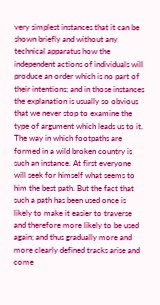very simplest instances that it can be shown briefly and without any technical apparatus how the independent actions of individuals will produce an order which is no part of their intentions; and in those instances the explanation is usually so obvious that we never stop to examine the type of argument which leads us to it. The way in which footpaths are formed in a wild broken country is such an instance. At first everyone will seek for himself what seems to him the best path. But the fact that such a path has been used once is likely to make it easier to traverse and therefore more likely to be used again; and thus gradually more and more clearly defined tracks arise and come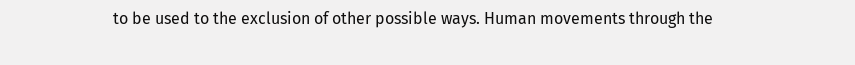to be used to the exclusion of other possible ways. Human movements through the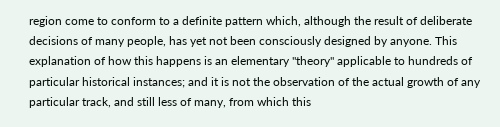region come to conform to a definite pattern which, although the result of deliberate decisions of many people, has yet not been consciously designed by anyone. This explanation of how this happens is an elementary "theory" applicable to hundreds of particular historical instances; and it is not the observation of the actual growth of any particular track, and still less of many, from which this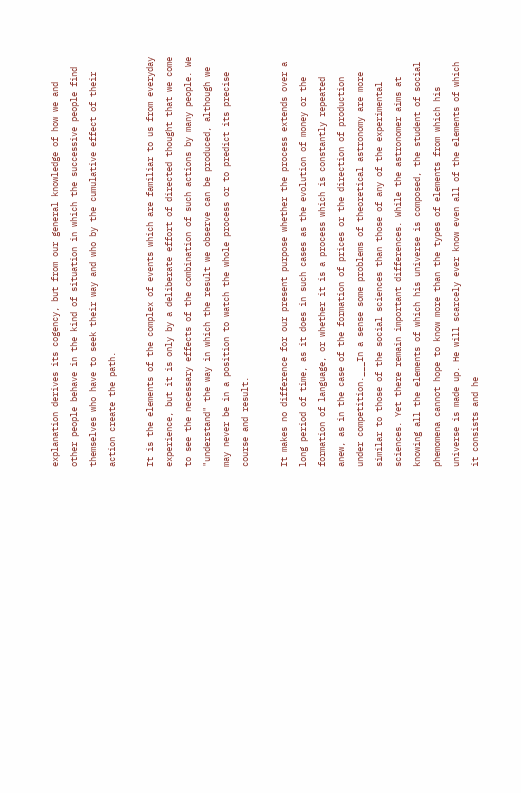explanation derives its cogency, but from our general knowledge of how we and other people behave in the kind of situation in which the successive people find themselves who have to seek their way and who by the cumulative effect of their action create the path.

It is the elements of the complex of events which are familiar to us from everyday experience, but it is only by a deliberate effort of directed thought that we come to see the necessary effects of the combination of such actions by many people. We "understand" the way in which the result we observe can be produced, although we may never be in a position to watch the whole process or to predict its precise course and result.

It makes no difference for our present purpose whether the process extends over a long period of time, as it does in such cases as the evolution of money or the formation of language, or whether it is a process which is constantly repeated anew, as in the case of the formation of prices or the direction of production under competition.___In a sense some problems of theoretical astronomy are more similar to those of the social sciences than those of any of the experimental sciences. Yet there remain important differences. While the astronomer aims at knowing all the elements of which his universe is composed, the student of social phemomena cannot hope to know more than the types of elements from which his universe is made up. He will scarcely ever know even all of the elements of which it consists and he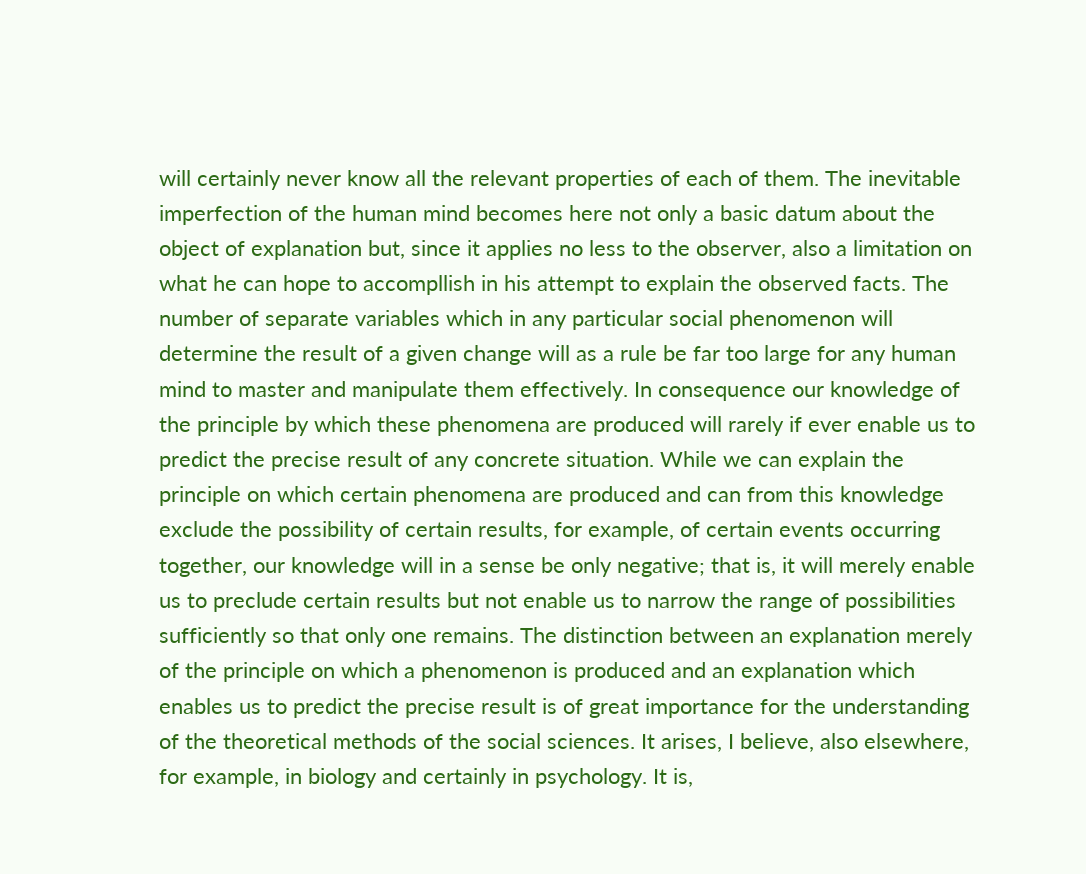will certainly never know all the relevant properties of each of them. The inevitable imperfection of the human mind becomes here not only a basic datum about the object of explanation but, since it applies no less to the observer, also a limitation on what he can hope to accompllish in his attempt to explain the observed facts. The number of separate variables which in any particular social phenomenon will determine the result of a given change will as a rule be far too large for any human mind to master and manipulate them effectively. In consequence our knowledge of the principle by which these phenomena are produced will rarely if ever enable us to predict the precise result of any concrete situation. While we can explain the principle on which certain phenomena are produced and can from this knowledge exclude the possibility of certain results, for example, of certain events occurring together, our knowledge will in a sense be only negative; that is, it will merely enable us to preclude certain results but not enable us to narrow the range of possibilities sufficiently so that only one remains. The distinction between an explanation merely of the principle on which a phenomenon is produced and an explanation which enables us to predict the precise result is of great importance for the understanding of the theoretical methods of the social sciences. It arises, I believe, also elsewhere, for example, in biology and certainly in psychology. It is,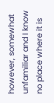however, somewhat unfamiliar and I know no place where it is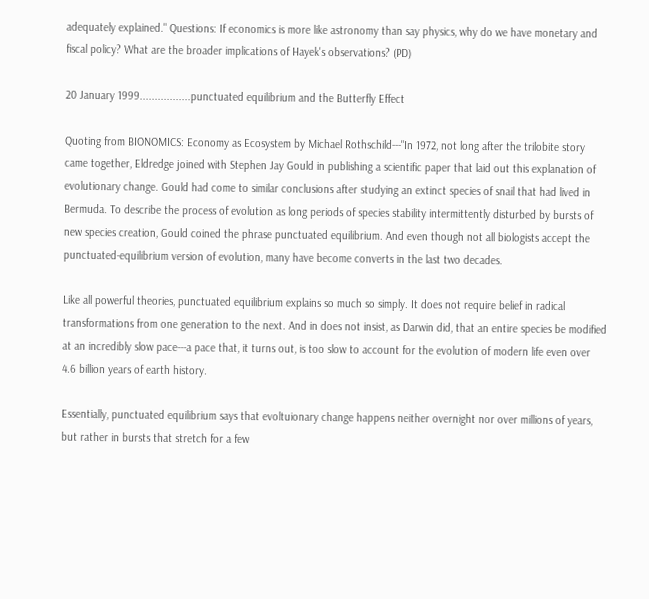adequately explained." Questions: If economics is more like astronomy than say physics, why do we have monetary and fiscal policy? What are the broader implications of Hayek's observations? (PD)

20 January 1999.................punctuated equilibrium and the Butterfly Effect

Quoting from BIONOMICS: Economy as Ecosystem by Michael Rothschild---"In 1972, not long after the trilobite story came together, Eldredge joined with Stephen Jay Gould in publishing a scientific paper that laid out this explanation of evolutionary change. Gould had come to similar conclusions after studying an extinct species of snail that had lived in Bermuda. To describe the process of evolution as long periods of species stability intermittently disturbed by bursts of new species creation, Gould coined the phrase punctuated equilibrium. And even though not all biologists accept the punctuated-equilibrium version of evolution, many have become converts in the last two decades.

Like all powerful theories, punctuated equilibrium explains so much so simply. It does not require belief in radical transformations from one generation to the next. And in does not insist, as Darwin did, that an entire species be modified at an incredibly slow pace---a pace that, it turns out, is too slow to account for the evolution of modern life even over 4.6 billion years of earth history.

Essentially, punctuated equilibrium says that evoltuionary change happens neither overnight nor over millions of years, but rather in bursts that stretch for a few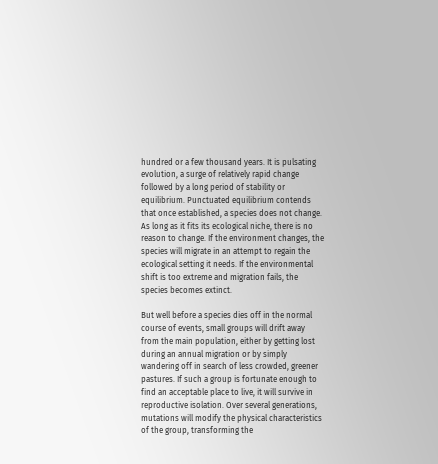hundred or a few thousand years. It is pulsating evolution, a surge of relatively rapid change followed by a long period of stability or equilibrium. Punctuated equilibrium contends that once established, a species does not change. As long as it fits its ecological niche, there is no reason to change. If the environment changes, the species will migrate in an attempt to regain the ecological setting it needs. If the environmental shift is too extreme and migration fails, the species becomes extinct.

But well before a species dies off in the normal course of events, small groups will drift away from the main population, either by getting lost during an annual migration or by simply wandering off in search of less crowded, greener pastures. If such a group is fortunate enough to find an acceptable place to live, it will survive in reproductive isolation. Over several generations, mutations will modify the physical characteristics of the group, transforming the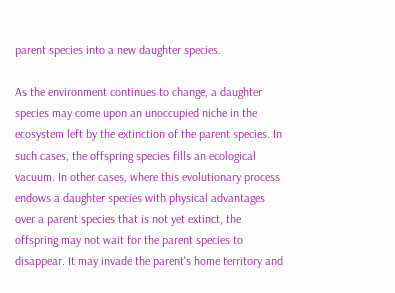parent species into a new daughter species.

As the environment continues to change, a daughter species may come upon an unoccupied niche in the ecosystem left by the extinction of the parent species. In such cases, the offspring species fills an ecological vacuum. In other cases, where this evolutionary process endows a daughter species with physical advantages over a parent species that is not yet extinct, the offspring may not wait for the parent species to disappear. It may invade the parent's home territory and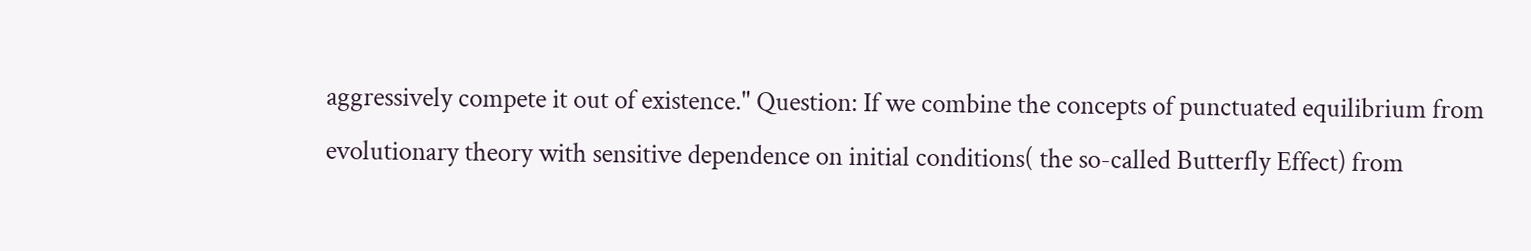aggressively compete it out of existence." Question: If we combine the concepts of punctuated equilibrium from evolutionary theory with sensitive dependence on initial conditions( the so-called Butterfly Effect) from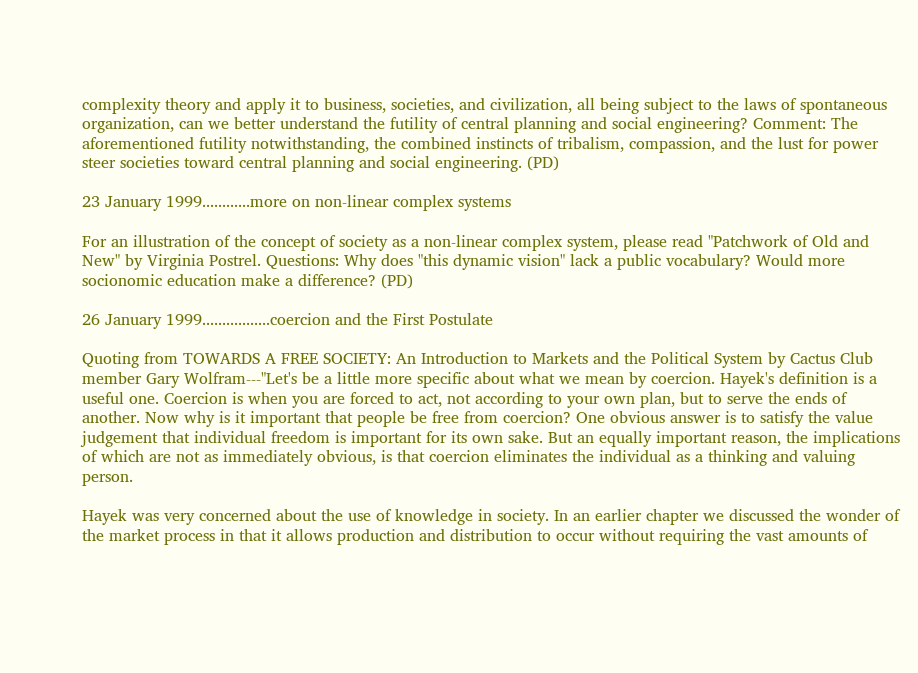complexity theory and apply it to business, societies, and civilization, all being subject to the laws of spontaneous organization, can we better understand the futility of central planning and social engineering? Comment: The aforementioned futility notwithstanding, the combined instincts of tribalism, compassion, and the lust for power steer societies toward central planning and social engineering. (PD)

23 January 1999............more on non-linear complex systems

For an illustration of the concept of society as a non-linear complex system, please read "Patchwork of Old and New" by Virginia Postrel. Questions: Why does "this dynamic vision" lack a public vocabulary? Would more socionomic education make a difference? (PD)

26 January 1999.................coercion and the First Postulate

Quoting from TOWARDS A FREE SOCIETY: An Introduction to Markets and the Political System by Cactus Club member Gary Wolfram---"Let's be a little more specific about what we mean by coercion. Hayek's definition is a useful one. Coercion is when you are forced to act, not according to your own plan, but to serve the ends of another. Now why is it important that people be free from coercion? One obvious answer is to satisfy the value judgement that individual freedom is important for its own sake. But an equally important reason, the implications of which are not as immediately obvious, is that coercion eliminates the individual as a thinking and valuing person.

Hayek was very concerned about the use of knowledge in society. In an earlier chapter we discussed the wonder of the market process in that it allows production and distribution to occur without requiring the vast amounts of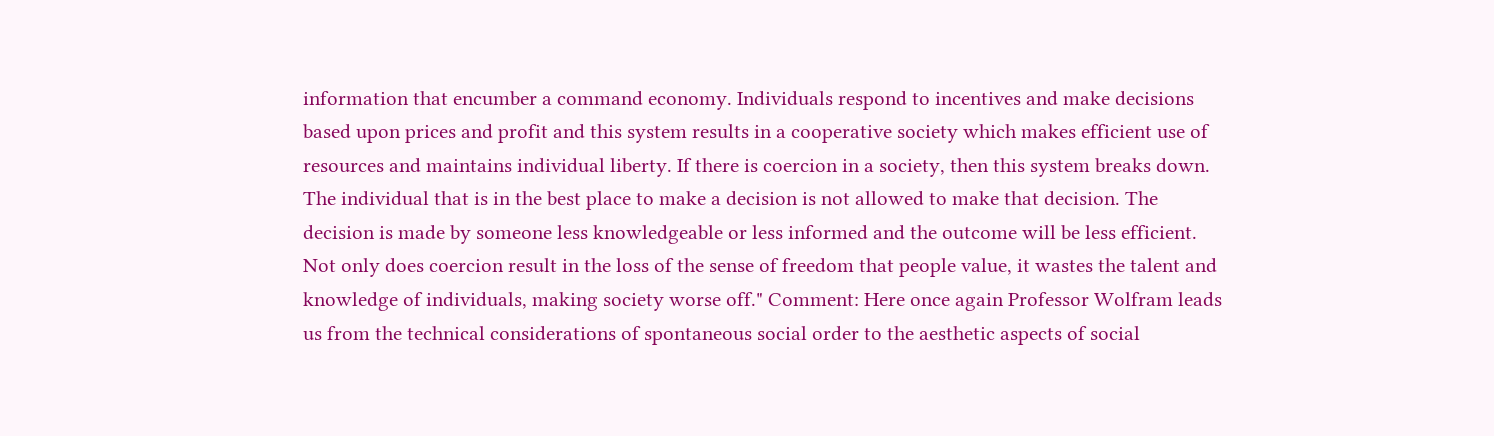information that encumber a command economy. Individuals respond to incentives and make decisions based upon prices and profit and this system results in a cooperative society which makes efficient use of resources and maintains individual liberty. If there is coercion in a society, then this system breaks down. The individual that is in the best place to make a decision is not allowed to make that decision. The decision is made by someone less knowledgeable or less informed and the outcome will be less efficient. Not only does coercion result in the loss of the sense of freedom that people value, it wastes the talent and knowledge of individuals, making society worse off." Comment: Here once again Professor Wolfram leads us from the technical considerations of spontaneous social order to the aesthetic aspects of social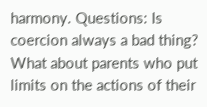harmony. Questions: Is coercion always a bad thing? What about parents who put limits on the actions of their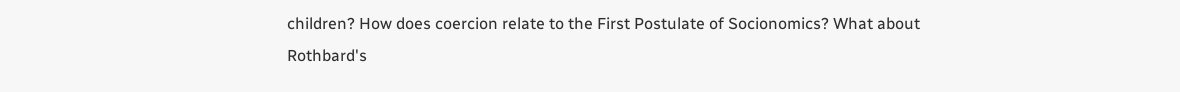children? How does coercion relate to the First Postulate of Socionomics? What about Rothbard's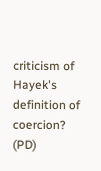criticism of Hayek's definition of coercion? (PD)